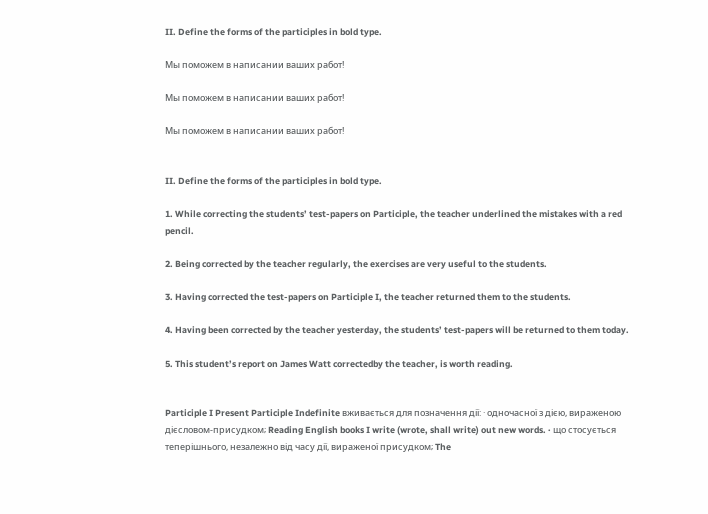II. Define the forms of the participles in bold type.

Мы поможем в написании ваших работ!

Мы поможем в написании ваших работ!

Мы поможем в написании ваших работ!


II. Define the forms of the participles in bold type.

1. While correcting the students’ test-papers on Participle, the teacher underlined the mistakes with a red pencil.

2. Being corrected by the teacher regularly, the exercises are very useful to the students.

3. Having corrected the test-papers on Participle I, the teacher returned them to the students.

4. Having been corrected by the teacher yesterday, the students’ test-papers will be returned to them today.

5. This student’s report on James Watt correctedby the teacher, is worth reading.


Participle I Present Participle Indefinite вживається для позначення дії: · одночасної з дією, вираженою дієсловом-присудком; Reading English books I write (wrote, shall write) out new words. · що стосується теперішнього, незалежно від часу дії, вираженої присудком; The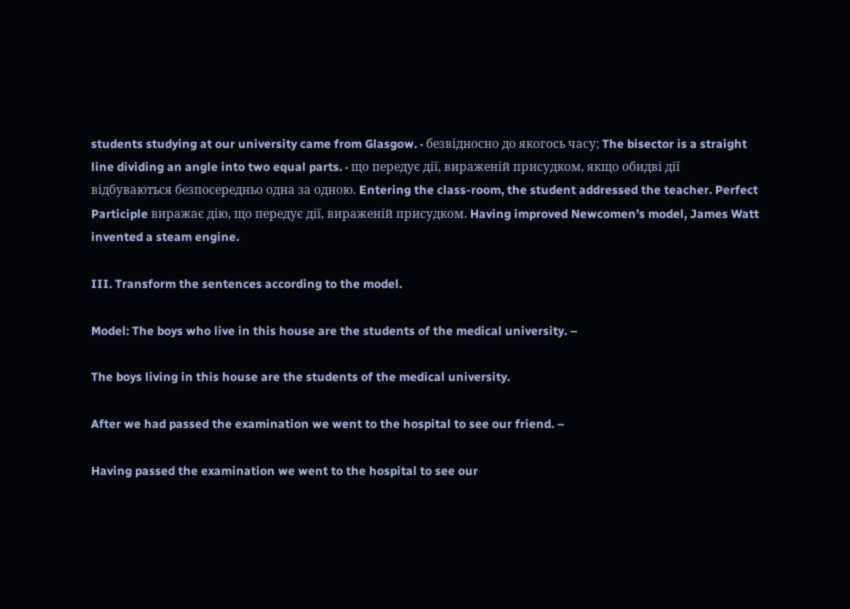students studying at our university came from Glasgow. · безвідносно до якогось часу; The bisector is a straight line dividing an angle into two equal parts. · що передує дії, вираженій присудком, якщо обидві дії відбуваються безпосередньо одна за одною. Entering the class-room, the student addressed the teacher. Perfect Participle виражає дію, що передує дії, вираженій присудком. Having improved Newcomen’s model, James Watt invented a steam engine.

III. Transform the sentences according to the model.

Model: The boys who live in this house are the students of the medical university. –

The boys living in this house are the students of the medical university.

After we had passed the examination we went to the hospital to see our friend. –

Having passed the examination we went to the hospital to see our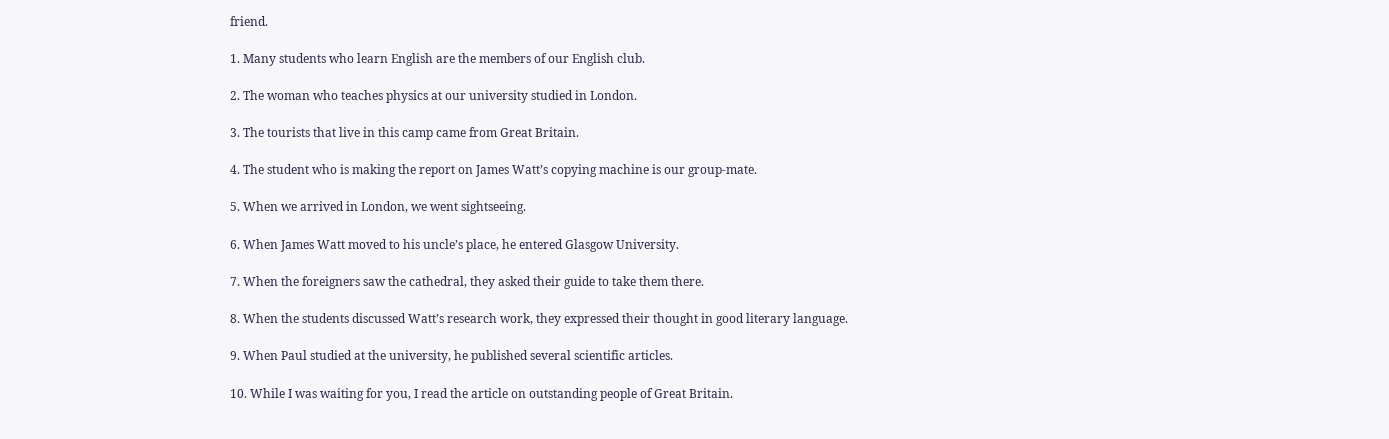friend.

1. Many students who learn English are the members of our English club.

2. The woman who teaches physics at our university studied in London.

3. The tourists that live in this camp came from Great Britain.

4. The student who is making the report on James Watt’s copying machine is our group-mate.

5. When we arrived in London, we went sightseeing.

6. When James Watt moved to his uncle’s place, he entered Glasgow University.

7. When the foreigners saw the cathedral, they asked their guide to take them there.

8. When the students discussed Watt’s research work, they expressed their thought in good literary language.

9. When Paul studied at the university, he published several scientific articles.

10. While I was waiting for you, I read the article on outstanding people of Great Britain.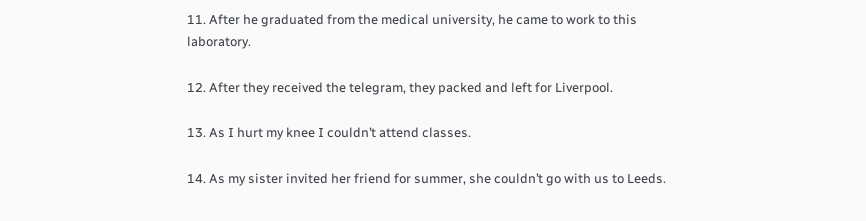11. After he graduated from the medical university, he came to work to this laboratory.

12. After they received the telegram, they packed and left for Liverpool.

13. As I hurt my knee I couldn’t attend classes.

14. As my sister invited her friend for summer, she couldn’t go with us to Leeds.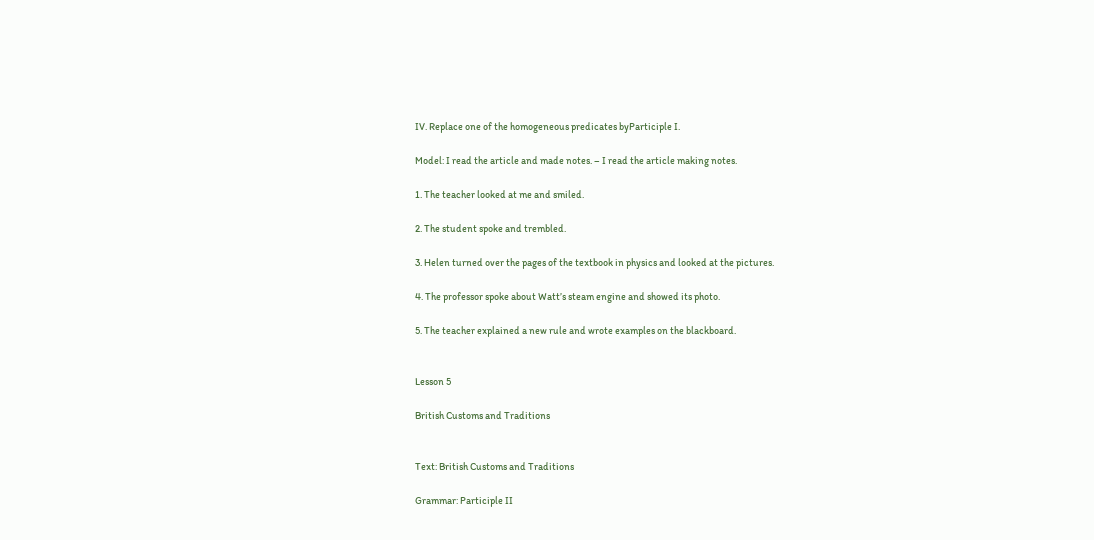IV. Replace one of the homogeneous predicates byParticiple I.

Model: I read the article and made notes. – I read the article making notes.

1. The teacher looked at me and smiled.

2. The student spoke and trembled.

3. Helen turned over the pages of the textbook in physics and looked at the pictures.

4. The professor spoke about Watt’s steam engine and showed its photo.

5. The teacher explained a new rule and wrote examples on the blackboard.


Lesson 5

British Customs and Traditions


Text: British Customs and Traditions

Grammar: Participle II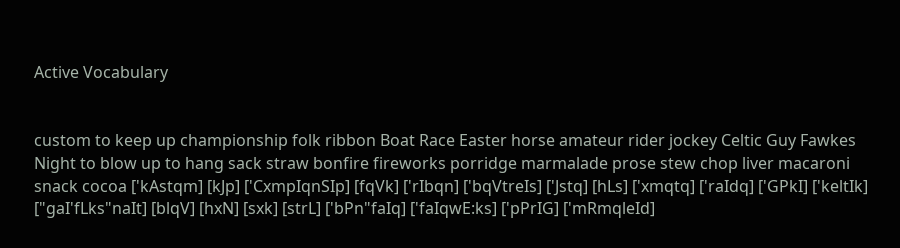Active Vocabulary


custom to keep up championship folk ribbon Boat Race Easter horse amateur rider jockey Celtic Guy Fawkes Night to blow up to hang sack straw bonfire fireworks porridge marmalade prose stew chop liver macaroni snack cocoa ['kAstqm] [kJp] ['CxmpIqnSIp] [fqVk] ['rIbqn] ['bqVtreIs] ['Jstq] [hLs] ['xmqtq] ['raIdq] ['GPkI] ['keltIk] ["gaI'fLks"naIt] [blqV] [hxN] [sxk] [strL] ['bPn"faIq] ['faIqwE:ks] ['pPrIG] ['mRmqleId]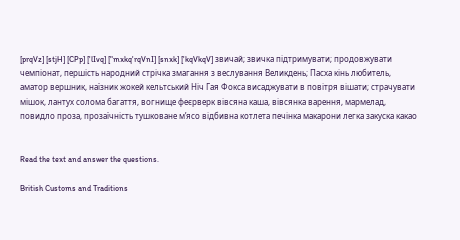[prqVz] [stjH] [CPp] ['lIvq] ["mxkq'rqVnI] [snxk] ['kqVkqV] звичай; звичка підтримувати; продовжувати чемпіонат, першість народний стрічка змагання з веслування Великдень; Пасха кінь любитель, аматор вершник, наїзник жокей кельтський Ніч Гая Фокса висаджувати в повітря вішати; страчувати мішок, лантух солома багаття, вогнище феєрверк вівсяна каша, вівсянка варення, мармелад, повидло проза, прозаїчність тушковане м’ясо відбивна котлета печінка макарони легка закуска какао


Read the text and answer the questions.

British Customs and Traditions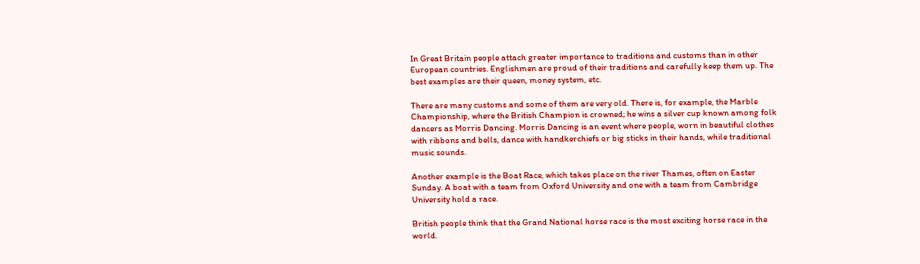In Great Britain people attach greater importance to traditions and customs than in other European countries. Englishmen are proud of their traditions and carefully keep them up. The best examples are their queen, money system, etc.

There are many customs and some of them are very old. There is, for example, the Marble Championship, where the British Champion is crowned; he wins a silver cup known among folk dancers as Morris Dancing. Morris Dancing is an event where people, worn in beautiful clothes with ribbons and bells, dance with handkerchiefs or big sticks in their hands, while traditional music sounds.

Another example is the Boat Race, which takes place on the river Thames, often on Easter Sunday. A boat with a team from Oxford University and one with a team from Cambridge University hold a race.

British people think that the Grand National horse race is the most exciting horse race in the world.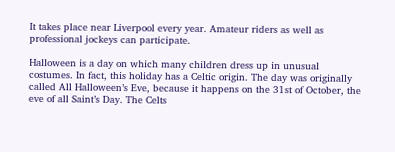It takes place near Liverpool every year. Amateur riders as well as professional jockeys can participate.

Halloween is a day on which many children dress up in unusual costumes. In fact, this holiday has a Celtic origin. The day was originally called All Halloween’s Eve, because it happens on the 31st of October, the eve of all Saint’s Day. The Celts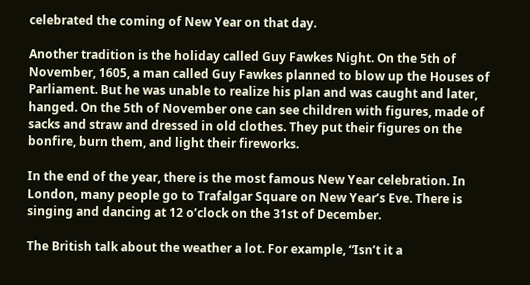celebrated the coming of New Year on that day.

Another tradition is the holiday called Guy Fawkes Night. On the 5th of November, 1605, a man called Guy Fawkes planned to blow up the Houses of Parliament. But he was unable to realize his plan and was caught and later, hanged. On the 5th of November one can see children with figures, made of sacks and straw and dressed in old clothes. They put their figures on the bonfire, burn them, and light their fireworks.

In the end of the year, there is the most famous New Year celebration. In London, many people go to Trafalgar Square on New Year’s Eve. There is singing and dancing at 12 o’clock on the 31st of December.

The British talk about the weather a lot. For example, “Isn’t it a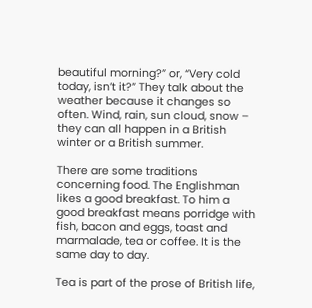beautiful morning?” or, “Very cold today, isn’t it?” They talk about the weather because it changes so often. Wind, rain, sun cloud, snow – they can all happen in a British winter or a British summer.

There are some traditions concerning food. The Englishman likes a good breakfast. To him a good breakfast means porridge with fish, bacon and eggs, toast and marmalade, tea or coffee. It is the same day to day.

Tea is part of the prose of British life,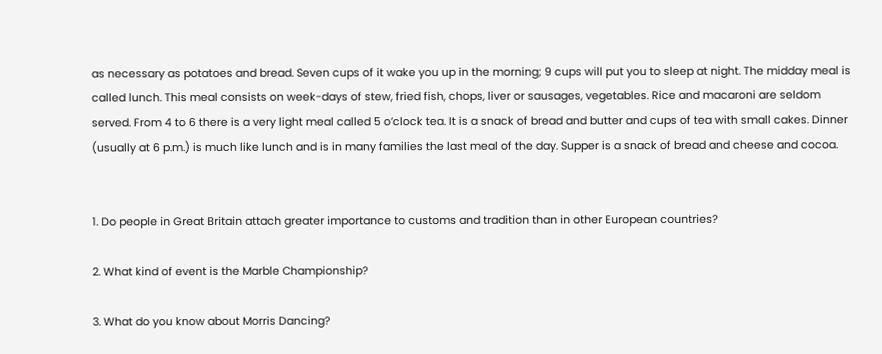as necessary as potatoes and bread. Seven cups of it wake you up in the morning; 9 cups will put you to sleep at night. The midday meal is called lunch. This meal consists on week-days of stew, fried fish, chops, liver or sausages, vegetables. Rice and macaroni are seldom served. From 4 to 6 there is a very light meal called 5 o’clock tea. It is a snack of bread and butter and cups of tea with small cakes. Dinner (usually at 6 p.m.) is much like lunch and is in many families the last meal of the day. Supper is a snack of bread and cheese and cocoa.


1. Do people in Great Britain attach greater importance to customs and tradition than in other European countries?

2. What kind of event is the Marble Championship?

3. What do you know about Morris Dancing?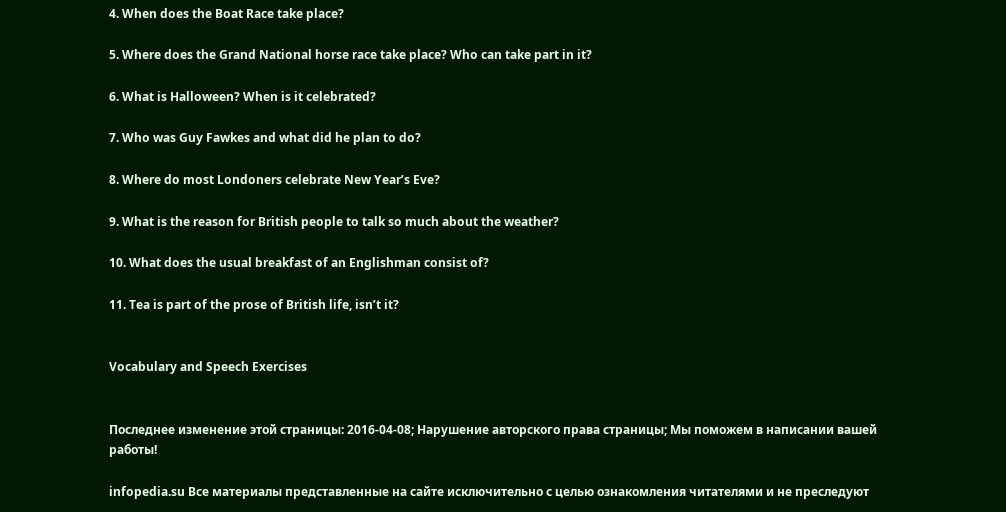4. When does the Boat Race take place?

5. Where does the Grand National horse race take place? Who can take part in it?

6. What is Halloween? When is it celebrated?

7. Who was Guy Fawkes and what did he plan to do?

8. Where do most Londoners celebrate New Year’s Eve?

9. What is the reason for British people to talk so much about the weather?

10. What does the usual breakfast of an Englishman consist of?

11. Tea is part of the prose of British life, isn’t it?


Vocabulary and Speech Exercises


Последнее изменение этой страницы: 2016-04-08; Нарушение авторского права страницы; Мы поможем в написании вашей работы!

infopedia.su Все материалы представленные на сайте исключительно с целью ознакомления читателями и не преследуют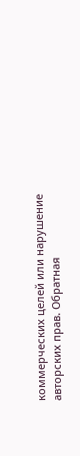коммерческих целей или нарушение авторских прав. Обратная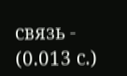связь - (0.013 с.)